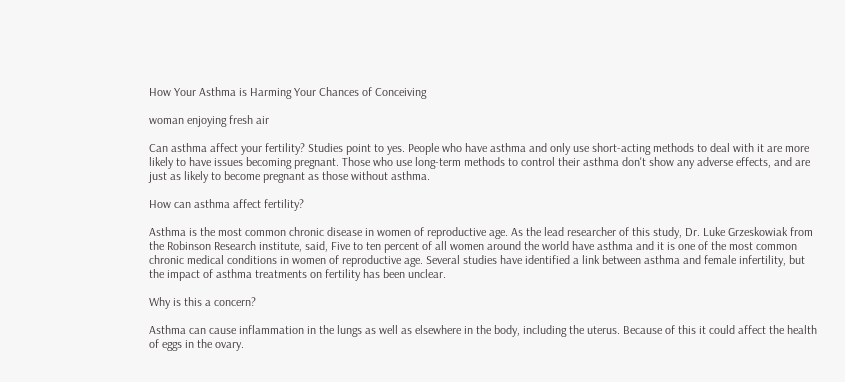How Your Asthma is Harming Your Chances of Conceiving

woman enjoying fresh air

Can asthma affect your fertility? Studies point to yes. People who have asthma and only use short-acting methods to deal with it are more likely to have issues becoming pregnant. Those who use long-term methods to control their asthma don't show any adverse effects, and are just as likely to become pregnant as those without asthma.

How can asthma affect fertility?

Asthma is the most common chronic disease in women of reproductive age. As the lead researcher of this study, Dr. Luke Grzeskowiak from the Robinson Research institute, said, Five to ten percent of all women around the world have asthma and it is one of the most common chronic medical conditions in women of reproductive age. Several studies have identified a link between asthma and female infertility, but the impact of asthma treatments on fertility has been unclear.

Why is this a concern?

Asthma can cause inflammation in the lungs as well as elsewhere in the body, including the uterus. Because of this it could affect the health of eggs in the ovary.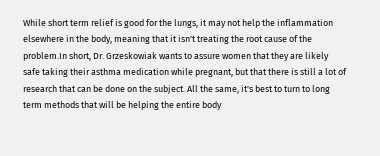While short term relief is good for the lungs, it may not help the inflammation elsewhere in the body, meaning that it isn't treating the root cause of the problem.In short, Dr. Grzeskowiak wants to assure women that they are likely safe taking their asthma medication while pregnant, but that there is still a lot of research that can be done on the subject. All the same, it's best to turn to long term methods that will be helping the entire body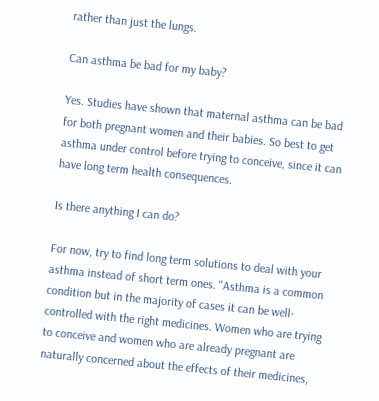rather than just the lungs.

Can asthma be bad for my baby?

Yes. Studies have shown that maternal asthma can be bad for both pregnant women and their babies. So best to get asthma under control before trying to conceive, since it can have long term health consequences.

Is there anything I can do?

For now, try to find long term solutions to deal with your asthma instead of short term ones. "Asthma is a common condition but in the majority of cases it can be well-controlled with the right medicines. Women who are trying to conceive and women who are already pregnant are naturally concerned about the effects of their medicines,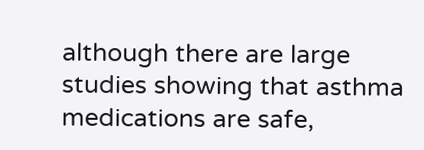although there are large studies showing that asthma medications are safe,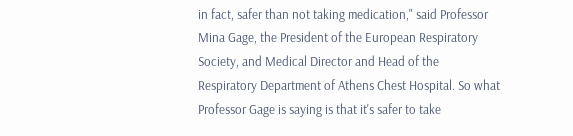in fact, safer than not taking medication," said Professor Mina Gage, the President of the European Respiratory Society, and Medical Director and Head of the Respiratory Department of Athens Chest Hospital. So what Professor Gage is saying is that it's safer to take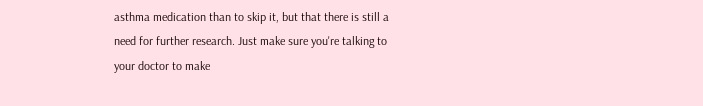asthma medication than to skip it, but that there is still a need for further research. Just make sure you're talking to your doctor to make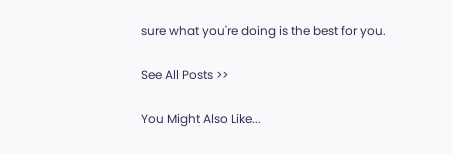sure what you're doing is the best for you.

See All Posts >>

You Might Also Like...